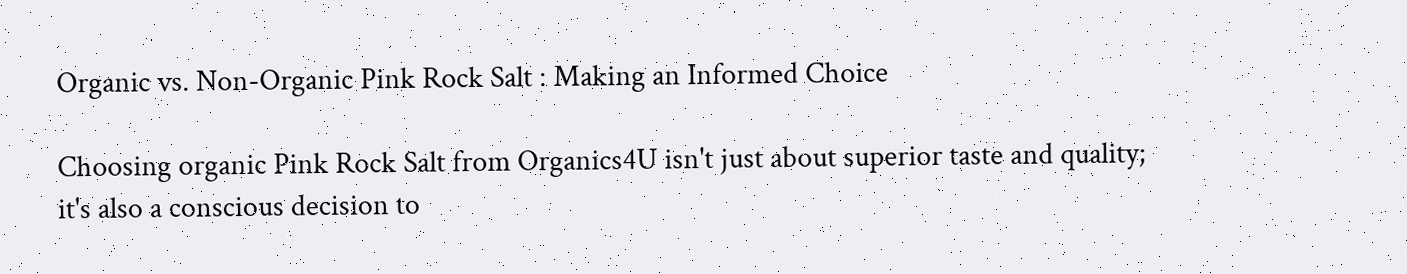Organic vs. Non-Organic Pink Rock Salt : Making an Informed Choice

Choosing organic Pink Rock Salt from Organics4U isn't just about superior taste and quality; it's also a conscious decision to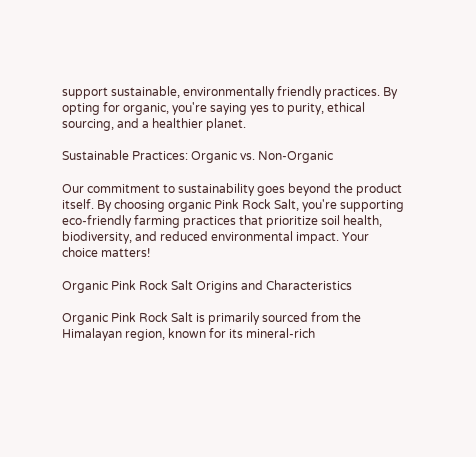support sustainable, environmentally friendly practices. By opting for organic, you're saying yes to purity, ethical sourcing, and a healthier planet.

Sustainable Practices: Organic vs. Non-Organic

Our commitment to sustainability goes beyond the product itself. By choosing organic Pink Rock Salt, you're supporting eco-friendly farming practices that prioritize soil health, biodiversity, and reduced environmental impact. Your choice matters!

Organic Pink Rock Salt Origins and Characteristics

Organic Pink Rock Salt is primarily sourced from the Himalayan region, known for its mineral-rich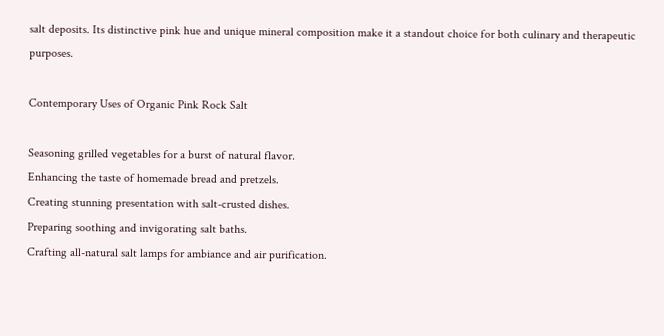salt deposits. Its distinctive pink hue and unique mineral composition make it a standout choice for both culinary and therapeutic purposes.

Contemporary Uses of Organic Pink Rock Salt

Seasoning grilled vegetables for a burst of natural flavor.
Enhancing the taste of homemade bread and pretzels.
Creating stunning presentation with salt-crusted dishes.
Preparing soothing and invigorating salt baths.
Crafting all-natural salt lamps for ambiance and air purification.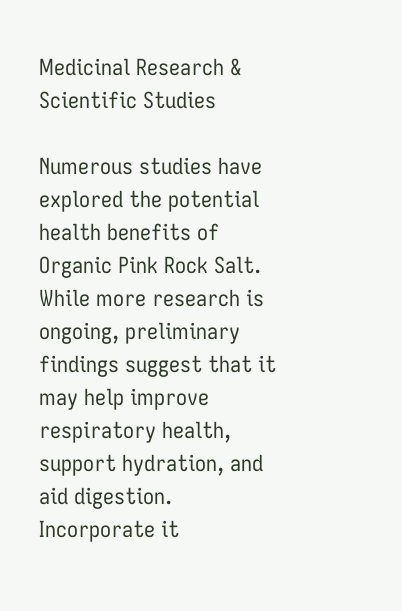Medicinal Research & Scientific Studies

Numerous studies have explored the potential health benefits of Organic Pink Rock Salt. While more research is ongoing, preliminary findings suggest that it may help improve respiratory health, support hydration, and aid digestion. Incorporate it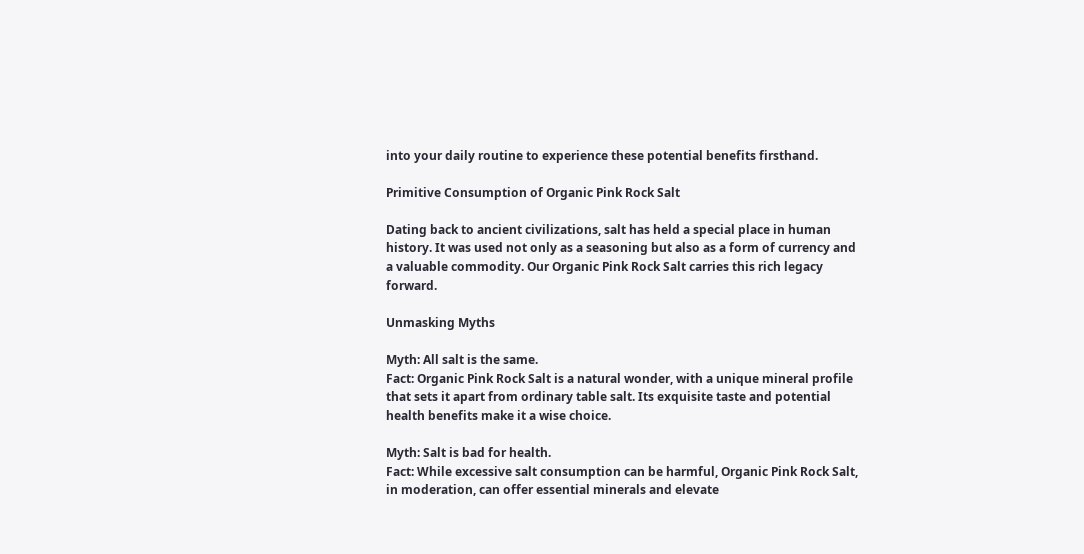into your daily routine to experience these potential benefits firsthand.

Primitive Consumption of Organic Pink Rock Salt

Dating back to ancient civilizations, salt has held a special place in human history. It was used not only as a seasoning but also as a form of currency and a valuable commodity. Our Organic Pink Rock Salt carries this rich legacy forward.

Unmasking Myths

Myth: All salt is the same.
Fact: Organic Pink Rock Salt is a natural wonder, with a unique mineral profile that sets it apart from ordinary table salt. Its exquisite taste and potential health benefits make it a wise choice.

Myth: Salt is bad for health.
Fact: While excessive salt consumption can be harmful, Organic Pink Rock Salt, in moderation, can offer essential minerals and elevate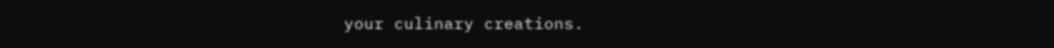your culinary creations.